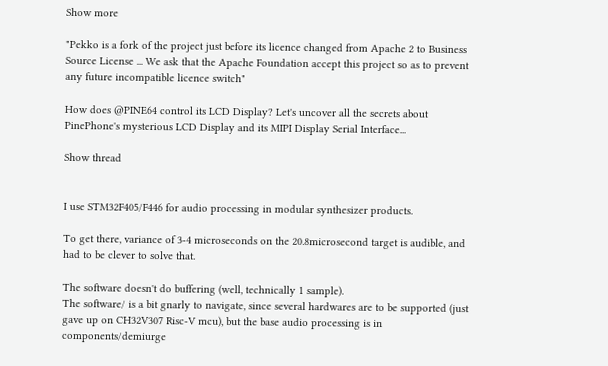Show more

"Pekko is a fork of the project just before its licence changed from Apache 2 to Business Source License ... We ask that the Apache Foundation accept this project so as to prevent any future incompatible licence switch"

How does @PINE64 control its LCD Display? Let's uncover all the secrets about PinePhone's mysterious LCD Display and its MIPI Display Serial Interface...

Show thread


I use STM32F405/F446 for audio processing in modular synthesizer products.

To get there, variance of 3-4 microseconds on the 20.8microsecond target is audible, and had to be clever to solve that.

The software doesn't do buffering (well, technically 1 sample).
The software/ is a bit gnarly to navigate, since several hardwares are to be supported (just gave up on CH32V307 Risc-V mcu), but the base audio processing is in components/demiurge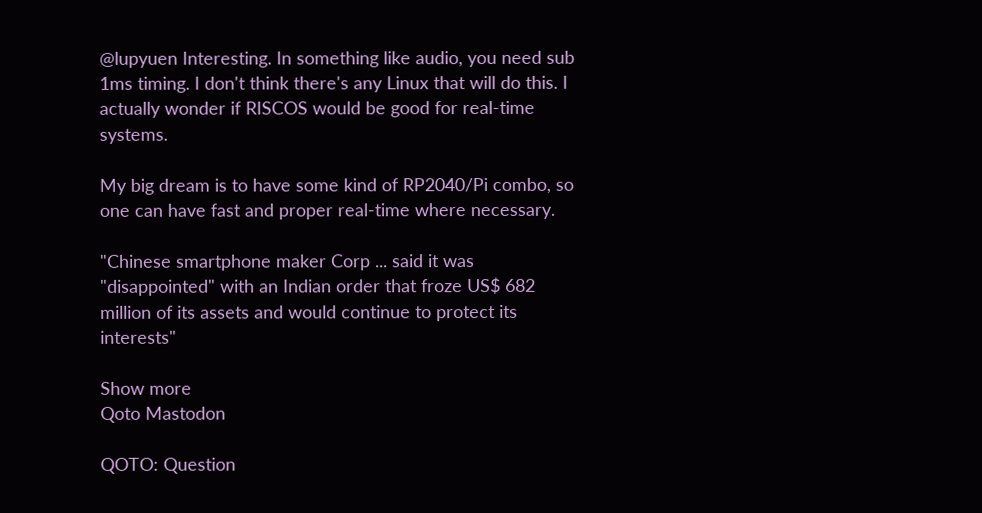@lupyuen Interesting. In something like audio, you need sub 1ms timing. I don't think there's any Linux that will do this. I actually wonder if RISCOS would be good for real-time systems.

My big dream is to have some kind of RP2040/Pi combo, so one can have fast and proper real-time where necessary.

"Chinese smartphone maker Corp ... said it was "disappointed" with an Indian order that froze US$ 682 million of its assets and would continue to protect its interests"

Show more
Qoto Mastodon

QOTO: Question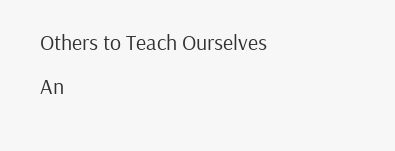Others to Teach Ourselves
An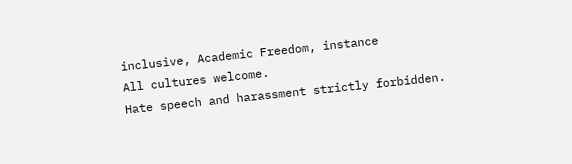inclusive, Academic Freedom, instance
All cultures welcome.
Hate speech and harassment strictly forbidden.